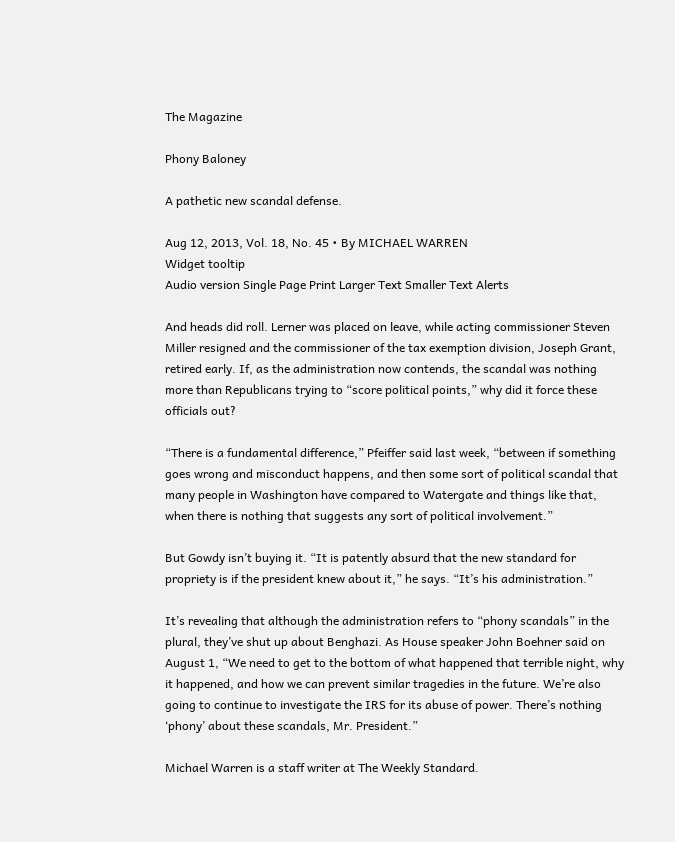The Magazine

Phony Baloney

A pathetic new scandal defense.

Aug 12, 2013, Vol. 18, No. 45 • By MICHAEL WARREN
Widget tooltip
Audio version Single Page Print Larger Text Smaller Text Alerts

And heads did roll. Lerner was placed on leave, while acting commissioner Steven Miller resigned and the commissioner of the tax exemption division, Joseph Grant, retired early. If, as the administration now contends, the scandal was nothing more than Republicans trying to “score political points,” why did it force these officials out?

“There is a fundamental difference,” Pfeiffer said last week, “between if something goes wrong and misconduct happens, and then some sort of political scandal that many people in Washington have compared to Watergate and things like that, when there is nothing that suggests any sort of political involvement.”

But Gowdy isn’t buying it. “It is patently absurd that the new standard for propriety is if the president knew about it,” he says. “It’s his administration.”

It’s revealing that although the administration refers to “phony scandals” in the plural, they’ve shut up about Benghazi. As House speaker John Boehner said on August 1, “We need to get to the bottom of what happened that terrible night, why it happened, and how we can prevent similar tragedies in the future. We’re also going to continue to investigate the IRS for its abuse of power. There’s nothing ‘phony’ about these scandals, Mr. President.”

Michael Warren is a staff writer at The Weekly Standard.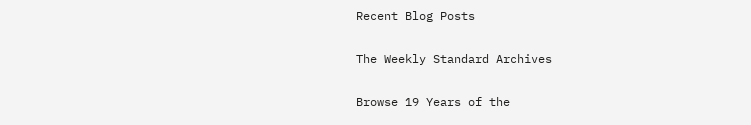Recent Blog Posts

The Weekly Standard Archives

Browse 19 Years of the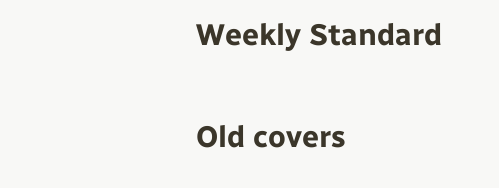Weekly Standard

Old covers